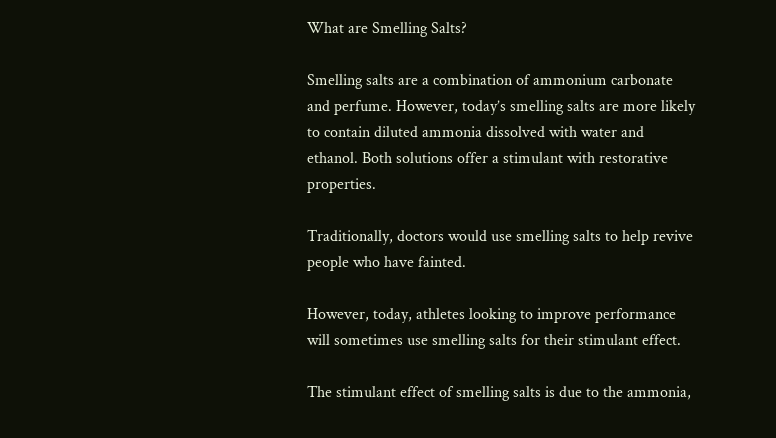What are Smelling Salts?

Smelling salts are a combination of ammonium carbonate and perfume. However, today’s smelling salts are more likely to contain diluted ammonia dissolved with water and ethanol. Both solutions offer a stimulant with restorative properties.

Traditionally, doctors would use smelling salts to help revive people who have fainted.

However, today, athletes looking to improve performance will sometimes use smelling salts for their stimulant effect.

The stimulant effect of smelling salts is due to the ammonia,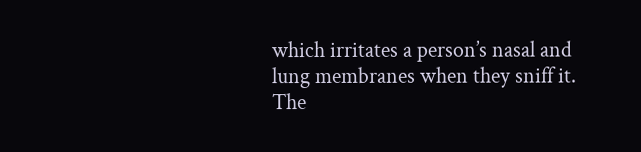which irritates a person’s nasal and lung membranes when they sniff it. The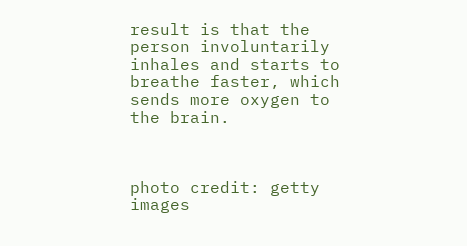result is that the person involuntarily inhales and starts to breathe faster, which sends more oxygen to the brain.



photo credit: getty images